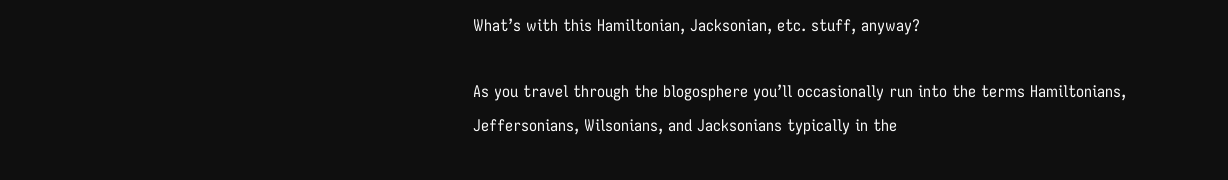What’s with this Hamiltonian, Jacksonian, etc. stuff, anyway?

As you travel through the blogosphere you’ll occasionally run into the terms Hamiltonians, Jeffersonians, Wilsonians, and Jacksonians typically in the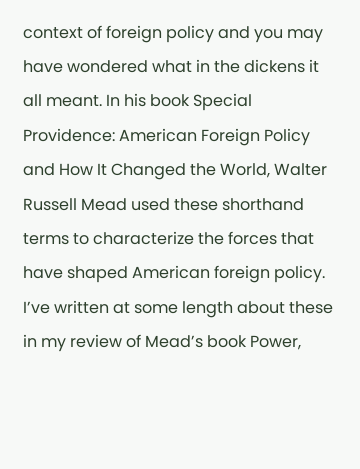context of foreign policy and you may have wondered what in the dickens it all meant. In his book Special Providence: American Foreign Policy and How It Changed the World, Walter Russell Mead used these shorthand terms to characterize the forces that have shaped American foreign policy. I’ve written at some length about these in my review of Mead’s book Power,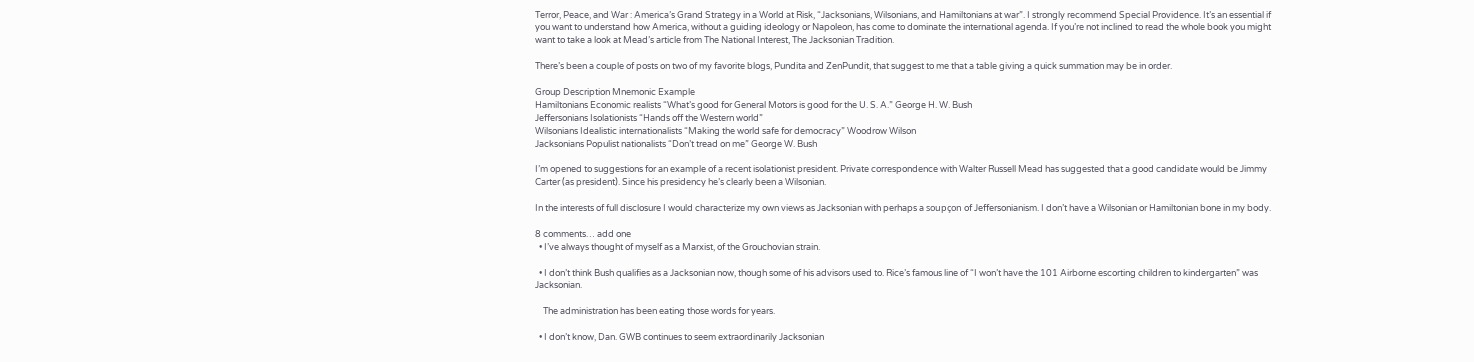Terror, Peace, and War : America’s Grand Strategy in a World at Risk, “Jacksonians, Wilsonians, and Hamiltonians at war”. I strongly recommend Special Providence. It’s an essential if you want to understand how America, without a guiding ideology or Napoleon, has come to dominate the international agenda. If you’re not inclined to read the whole book you might want to take a look at Mead’s article from The National Interest, The Jacksonian Tradition.

There’s been a couple of posts on two of my favorite blogs, Pundita and ZenPundit, that suggest to me that a table giving a quick summation may be in order.

Group Description Mnemonic Example
Hamiltonians Economic realists “What’s good for General Motors is good for the U. S. A.” George H. W. Bush
Jeffersonians Isolationists “Hands off the Western world”
Wilsonians Idealistic internationalists “Making the world safe for democracy” Woodrow Wilson
Jacksonians Populist nationalists “Don’t tread on me” George W. Bush

I’m opened to suggestions for an example of a recent isolationist president. Private correspondence with Walter Russell Mead has suggested that a good candidate would be Jimmy Carter (as president). Since his presidency he’s clearly been a Wilsonian.

In the interests of full disclosure I would characterize my own views as Jacksonian with perhaps a soupçon of Jeffersonianism. I don’t have a Wilsonian or Hamiltonian bone in my body.

8 comments… add one
  • I’ve always thought of myself as a Marxist, of the Grouchovian strain.

  • I don’t think Bush qualifies as a Jacksonian now, though some of his advisors used to. Rice’s famous line of “I won’t have the 101 Airborne escorting children to kindergarten” was Jacksonian.

    The administration has been eating those words for years.

  • I don’t know, Dan. GWB continues to seem extraordinarily Jacksonian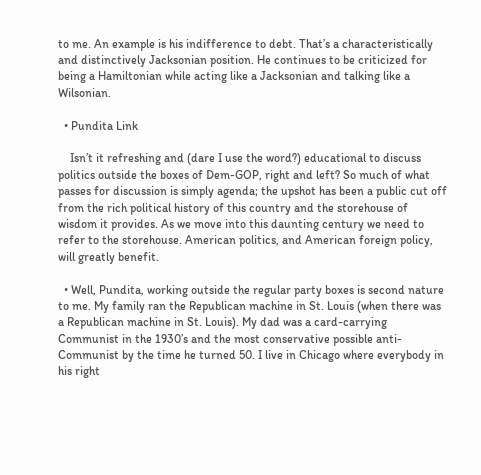to me. An example is his indifference to debt. That’s a characteristically and distinctively Jacksonian position. He continues to be criticized for being a Hamiltonian while acting like a Jacksonian and talking like a Wilsonian.

  • Pundita Link

    Isn’t it refreshing and (dare I use the word?) educational to discuss politics outside the boxes of Dem-GOP, right and left? So much of what passes for discussion is simply agenda; the upshot has been a public cut off from the rich political history of this country and the storehouse of wisdom it provides. As we move into this daunting century we need to refer to the storehouse. American politics, and American foreign policy, will greatly benefit.

  • Well, Pundita, working outside the regular party boxes is second nature to me. My family ran the Republican machine in St. Louis (when there was a Republican machine in St. Louis). My dad was a card-carrying Communist in the 1930’s and the most conservative possible anti-Communist by the time he turned 50. I live in Chicago where everybody in his right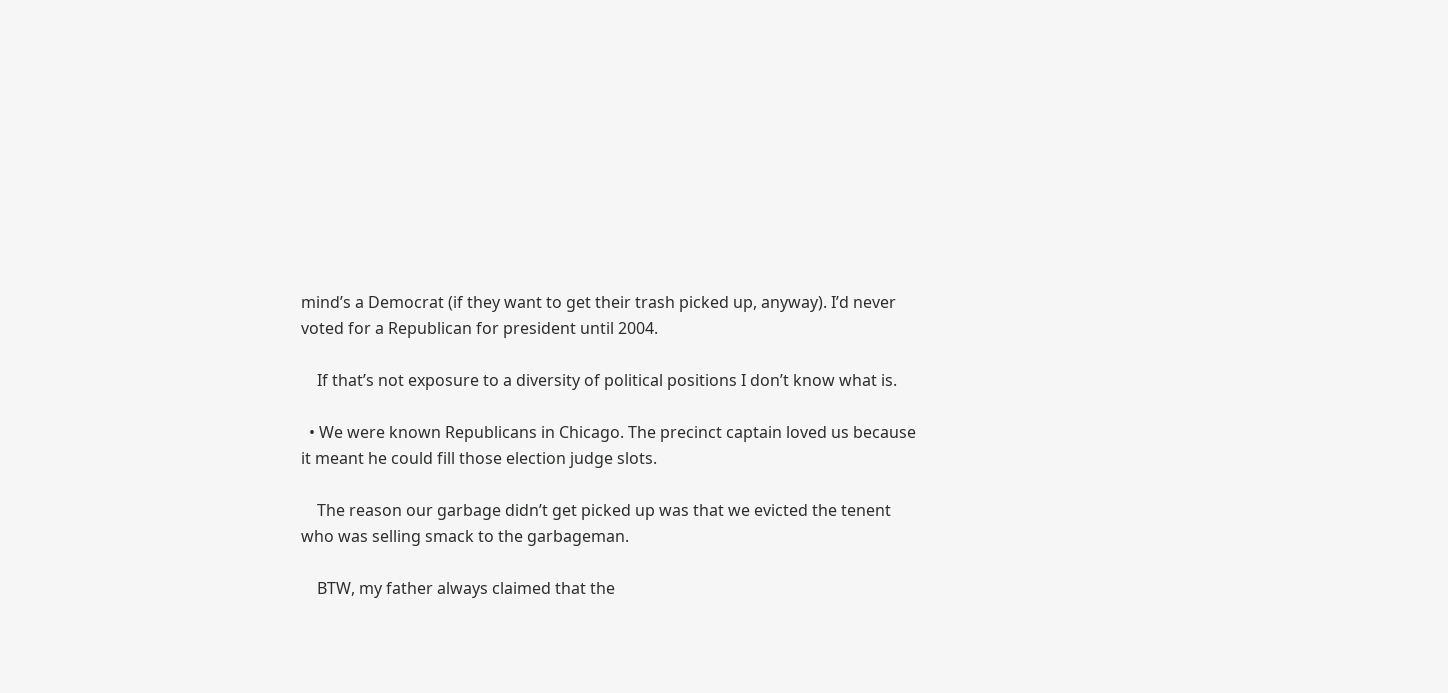mind’s a Democrat (if they want to get their trash picked up, anyway). I’d never voted for a Republican for president until 2004.

    If that’s not exposure to a diversity of political positions I don’t know what is.

  • We were known Republicans in Chicago. The precinct captain loved us because it meant he could fill those election judge slots.

    The reason our garbage didn’t get picked up was that we evicted the tenent who was selling smack to the garbageman.

    BTW, my father always claimed that the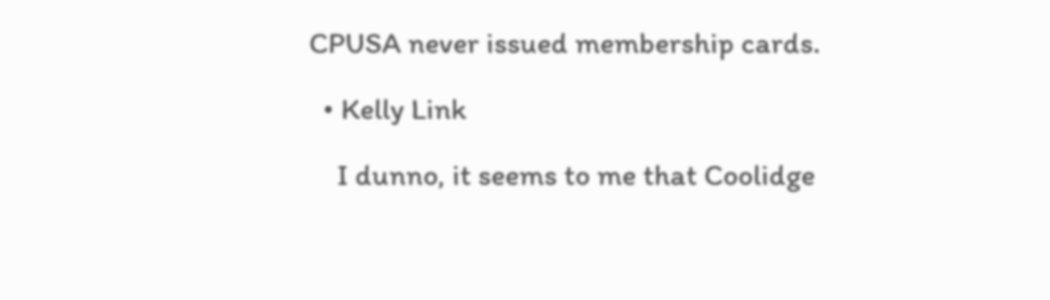CPUSA never issued membership cards.

  • Kelly Link

    I dunno, it seems to me that Coolidge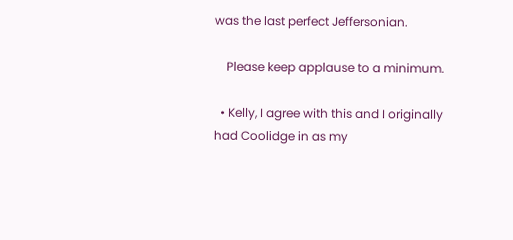was the last perfect Jeffersonian.

    Please keep applause to a minimum.

  • Kelly, I agree with this and I originally had Coolidge in as my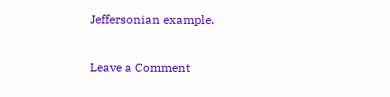Jeffersonian example.

Leave a Comment